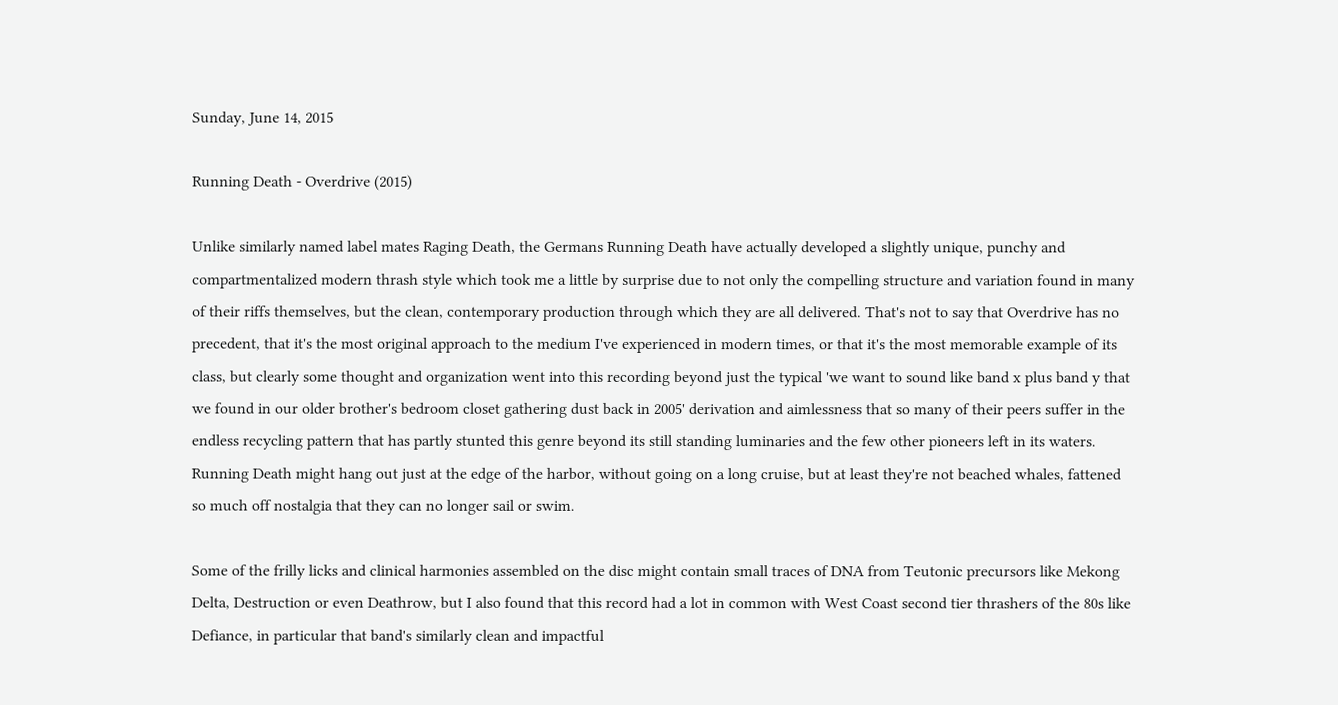Sunday, June 14, 2015

Running Death - Overdrive (2015)

Unlike similarly named label mates Raging Death, the Germans Running Death have actually developed a slightly unique, punchy and compartmentalized modern thrash style which took me a little by surprise due to not only the compelling structure and variation found in many of their riffs themselves, but the clean, contemporary production through which they are all delivered. That's not to say that Overdrive has no precedent, that it's the most original approach to the medium I've experienced in modern times, or that it's the most memorable example of its class, but clearly some thought and organization went into this recording beyond just the typical 'we want to sound like band x plus band y that we found in our older brother's bedroom closet gathering dust back in 2005' derivation and aimlessness that so many of their peers suffer in the endless recycling pattern that has partly stunted this genre beyond its still standing luminaries and the few other pioneers left in its waters. Running Death might hang out just at the edge of the harbor, without going on a long cruise, but at least they're not beached whales, fattened so much off nostalgia that they can no longer sail or swim.

Some of the frilly licks and clinical harmonies assembled on the disc might contain small traces of DNA from Teutonic precursors like Mekong Delta, Destruction or even Deathrow, but I also found that this record had a lot in common with West Coast second tier thrashers of the 80s like Defiance, in particular that band's similarly clean and impactful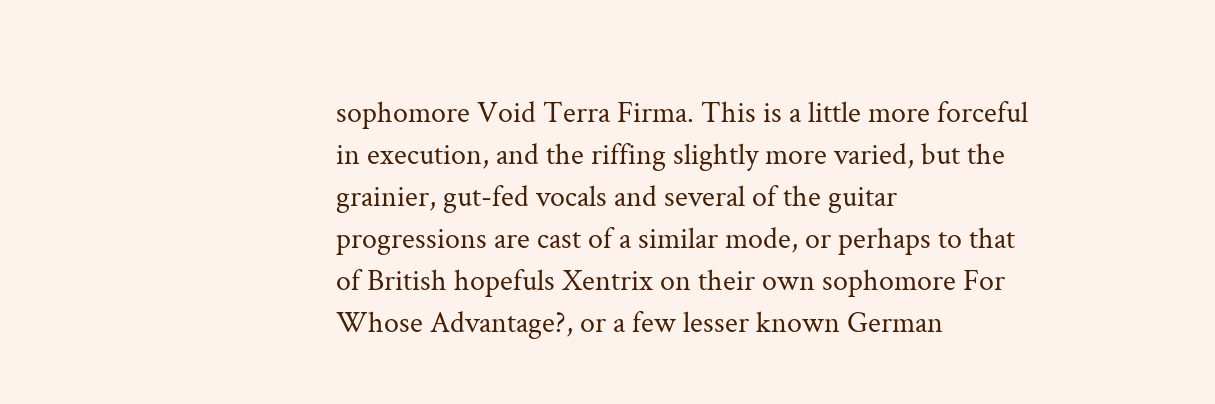sophomore Void Terra Firma. This is a little more forceful in execution, and the riffing slightly more varied, but the grainier, gut-fed vocals and several of the guitar progressions are cast of a similar mode, or perhaps to that of British hopefuls Xentrix on their own sophomore For Whose Advantage?, or a few lesser known German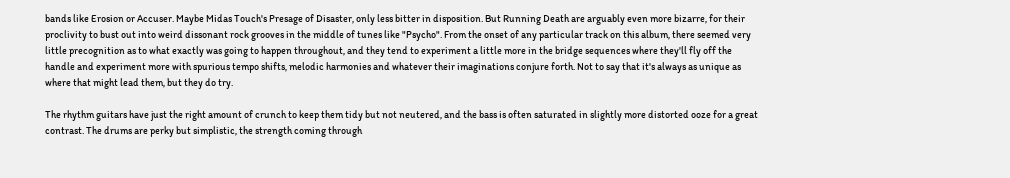bands like Erosion or Accuser. Maybe Midas Touch's Presage of Disaster, only less bitter in disposition. But Running Death are arguably even more bizarre, for their proclivity to bust out into weird dissonant rock grooves in the middle of tunes like "Psycho". From the onset of any particular track on this album, there seemed very little precognition as to what exactly was going to happen throughout, and they tend to experiment a little more in the bridge sequences where they'll fly off the handle and experiment more with spurious tempo shifts, melodic harmonies and whatever their imaginations conjure forth. Not to say that it's always as unique as where that might lead them, but they do try.

The rhythm guitars have just the right amount of crunch to keep them tidy but not neutered, and the bass is often saturated in slightly more distorted ooze for a great contrast. The drums are perky but simplistic, the strength coming through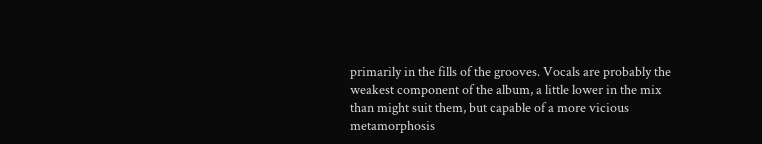primarily in the fills of the grooves. Vocals are probably the weakest component of the album, a little lower in the mix than might suit them, but capable of a more vicious metamorphosis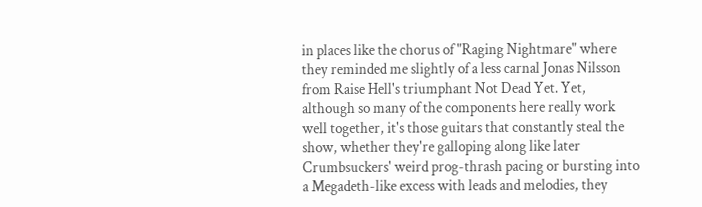in places like the chorus of "Raging Nightmare" where they reminded me slightly of a less carnal Jonas Nilsson from Raise Hell's triumphant Not Dead Yet. Yet, although so many of the components here really work well together, it's those guitars that constantly steal the show, whether they're galloping along like later Crumbsuckers' weird prog-thrash pacing or bursting into a Megadeth-like excess with leads and melodies, they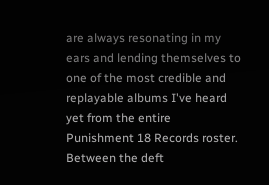are always resonating in my ears and lending themselves to one of the most credible and replayable albums I've heard yet from the entire Punishment 18 Records roster. Between the deft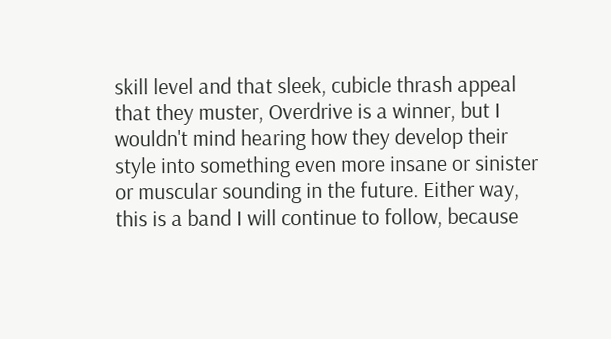skill level and that sleek, cubicle thrash appeal that they muster, Overdrive is a winner, but I wouldn't mind hearing how they develop their style into something even more insane or sinister or muscular sounding in the future. Either way, this is a band I will continue to follow, because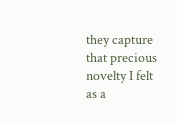they capture that precious novelty I felt as a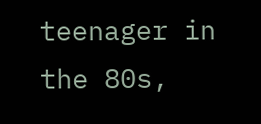teenager in the 80s,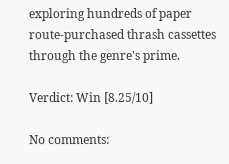exploring hundreds of paper route-purchased thrash cassettes through the genre's prime.

Verdict: Win [8.25/10]

No comments: